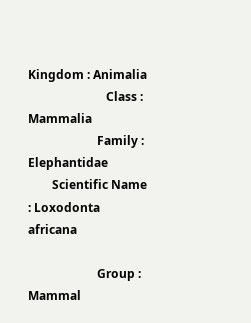Kingdom : Animalia
                          Class : Mammalia
                       Family : Elephantidae
        Scientific Name : Loxodonta africana

                       Group : Mammal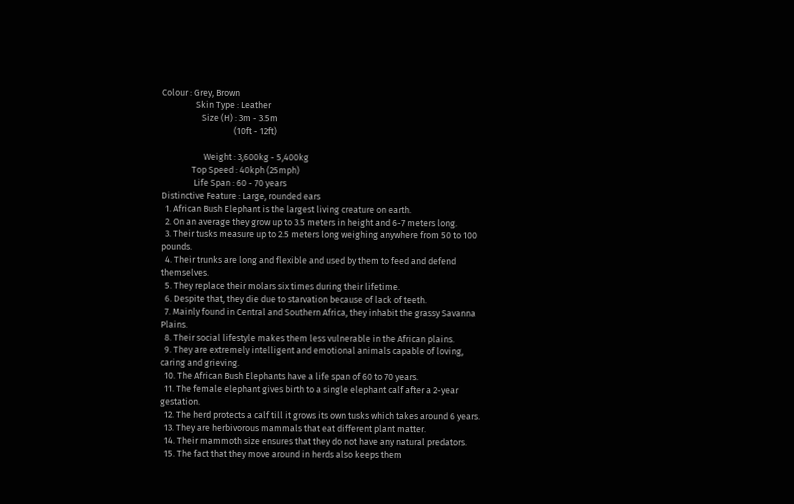Colour : Grey, Brown
                 Skin Type : Leather
                    Size (H) : 3m - 3.5m
                                    (10ft - 12ft)

                     Weight : 3,600kg - 5,400kg
               Top Speed : 40kph (25mph)
                Life Span : 60 - 70 years
Distinctive Feature : Large, rounded ears
  1. African Bush Elephant is the largest living creature on earth.
  2. On an average they grow up to 3.5 meters in height and 6-7 meters long.
  3. Their tusks measure up to 2.5 meters long weighing anywhere from 50 to 100 pounds.
  4. Their trunks are long and flexible and used by them to feed and defend themselves.
  5. They replace their molars six times during their lifetime.
  6. Despite that, they die due to starvation because of lack of teeth.
  7. Mainly found in Central and Southern Africa, they inhabit the grassy Savanna Plains.
  8. Their social lifestyle makes them less vulnerable in the African plains.
  9. They are extremely intelligent and emotional animals capable of loving, caring and grieving.
  10. The African Bush Elephants have a life span of 60 to 70 years.
  11. The female elephant gives birth to a single elephant calf after a 2-year gestation.
  12. The herd protects a calf till it grows its own tusks which takes around 6 years.
  13. They are herbivorous mammals that eat different plant matter.
  14. Their mammoth size ensures that they do not have any natural predators.
  15. The fact that they move around in herds also keeps them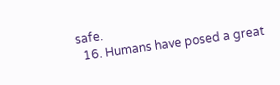safe.
  16. Humans have posed a great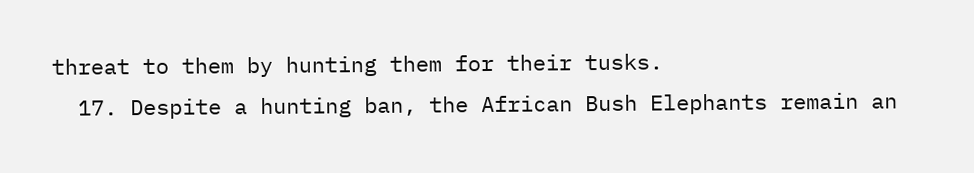threat to them by hunting them for their tusks.
  17. Despite a hunting ban, the African Bush Elephants remain an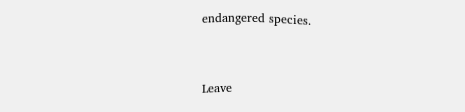endangered species.


Leave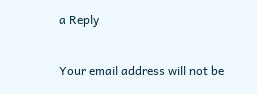a Reply

Your email address will not be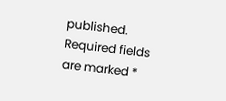published. Required fields are marked *